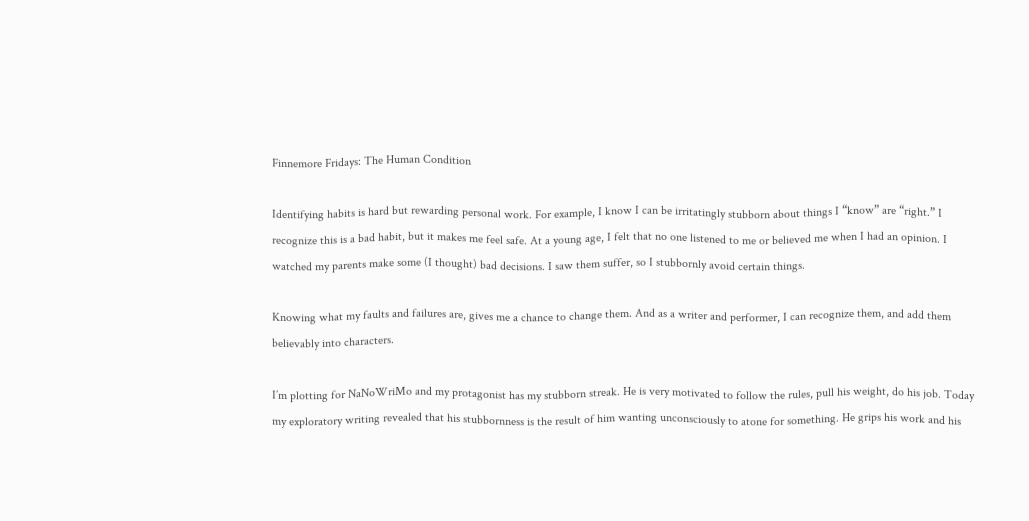Finnemore Fridays: The Human Condition

Identifying habits is hard but rewarding personal work. For example, I know I can be irritatingly stubborn about things I “know” are “right.” I recognize this is a bad habit, but it makes me feel safe. At a young age, I felt that no one listened to me or believed me when I had an opinion. I watched my parents make some (I thought) bad decisions. I saw them suffer, so I stubbornly avoid certain things.

Knowing what my faults and failures are, gives me a chance to change them. And as a writer and performer, I can recognize them, and add them believably into characters.

I’m plotting for NaNoWriMo and my protagonist has my stubborn streak. He is very motivated to follow the rules, pull his weight, do his job. Today my exploratory writing revealed that his stubbornness is the result of him wanting unconsciously to atone for something. He grips his work and his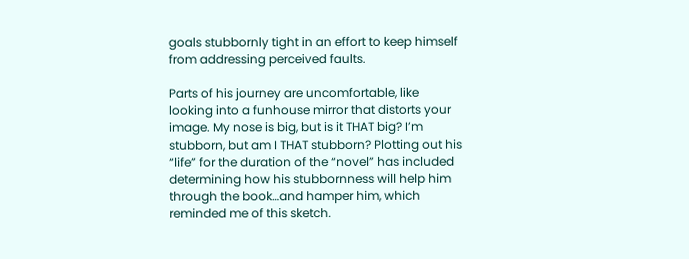goals stubbornly tight in an effort to keep himself from addressing perceived faults.

Parts of his journey are uncomfortable, like looking into a funhouse mirror that distorts your image. My nose is big, but is it THAT big? I’m stubborn, but am I THAT stubborn? Plotting out his “life” for the duration of the “novel” has included determining how his stubbornness will help him through the book…and hamper him, which reminded me of this sketch.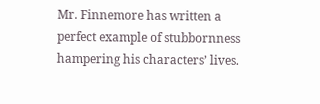Mr. Finnemore has written a perfect example of stubbornness hampering his characters’ lives.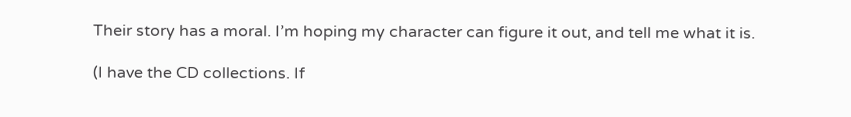Their story has a moral. I’m hoping my character can figure it out, and tell me what it is.

(I have the CD collections. If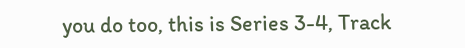you do too, this is Series 3-4, Track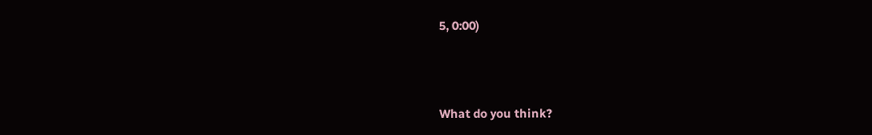5, 0:00)



What do you think?